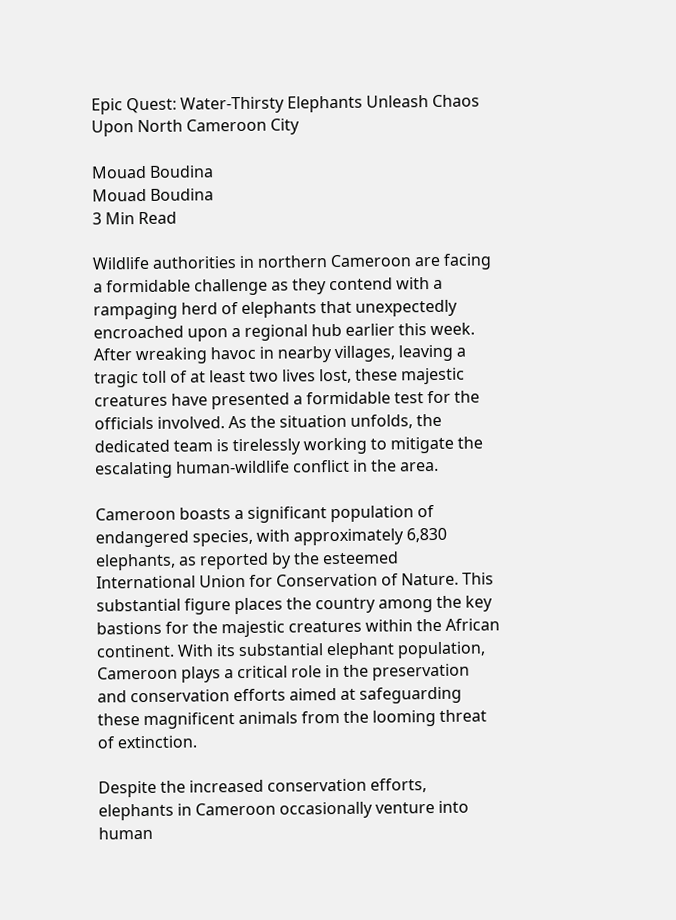Epic Quest: Water-Thirsty Elephants Unleash Chaos Upon North Cameroon City

Mouad Boudina
Mouad Boudina
3 Min Read

Wildlife authorities in northern Cameroon are facing a formidable challenge as they contend with a rampaging herd of elephants that unexpectedly encroached upon a regional hub earlier this week. After wreaking havoc in nearby villages, leaving a tragic toll of at least two lives lost, these majestic creatures have presented a formidable test for the officials involved. As the situation unfolds, the dedicated team is tirelessly working to mitigate the escalating human-wildlife conflict in the area.

Cameroon boasts a significant population of endangered species, with approximately 6,830 elephants, as reported by the esteemed International Union for Conservation of Nature. This substantial figure places the country among the key bastions for the majestic creatures within the African continent. With its substantial elephant population, Cameroon plays a critical role in the preservation and conservation efforts aimed at safeguarding these magnificent animals from the looming threat of extinction.

Despite the increased conservation efforts, elephants in Cameroon occasionally venture into human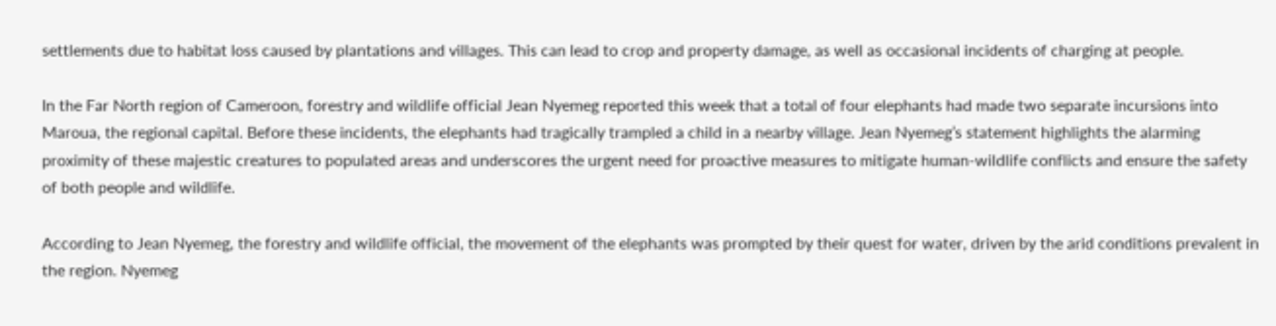settlements due to habitat loss caused by plantations and villages. This can lead to crop and property damage, as well as occasional incidents of charging at people.

In the Far North region of Cameroon, forestry and wildlife official Jean Nyemeg reported this week that a total of four elephants had made two separate incursions into Maroua, the regional capital. Before these incidents, the elephants had tragically trampled a child in a nearby village. Jean Nyemeg’s statement highlights the alarming proximity of these majestic creatures to populated areas and underscores the urgent need for proactive measures to mitigate human-wildlife conflicts and ensure the safety of both people and wildlife.

According to Jean Nyemeg, the forestry and wildlife official, the movement of the elephants was prompted by their quest for water, driven by the arid conditions prevalent in the region. Nyemeg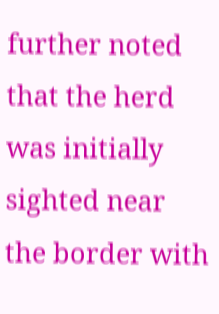further noted that the herd was initially sighted near the border with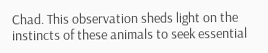Chad. This observation sheds light on the instincts of these animals to seek essential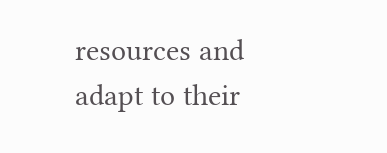resources and adapt to their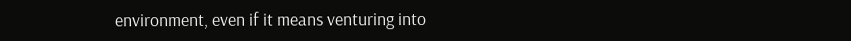environment, even if it means venturing into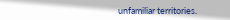unfamiliar territories.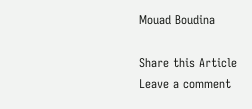Mouad Boudina

Share this Article
Leave a comment